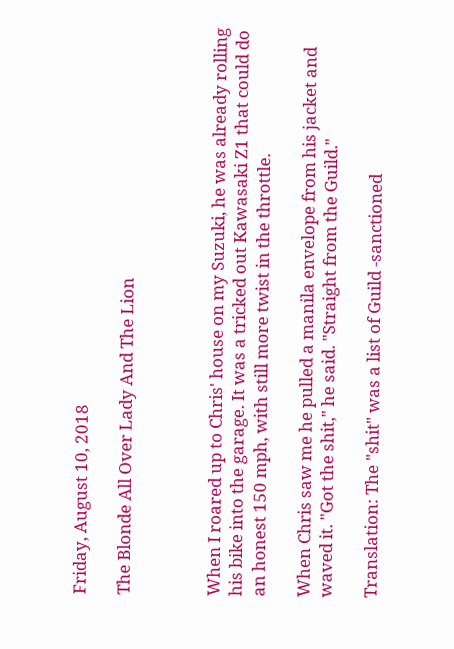Friday, August 10, 2018

The Blonde All Over Lady And The Lion



When I roared up to Chris' house on my Suzuki, he was already rolling his bike into the garage. It was a tricked out Kawasaki Z1 that could do an honest 150 mph, with still more twist in the throttle.

When Chris saw me he pulled a manila envelope from his jacket and waved it. "Got the shit," he said. "Straight from the Guild."

Translation: The "shit" was a list of Guild -sanctioned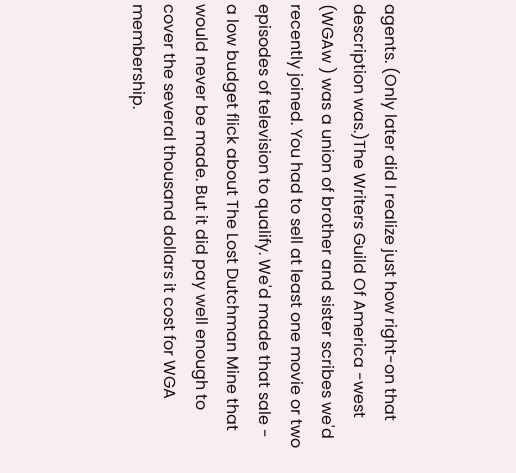agents. (Only later did I realize just how right-on that description was.)The Writers Guild Of America -west (WGAw ) was a union of brother and sister scribes we'd recently joined. You had to sell at least one movie or two episodes of television to qualify. We'd made that sale - a low budget flick about The Lost Dutchman Mine that would never be made. But it did pay well enough to cover the several thousand dollars it cost for WGA membership.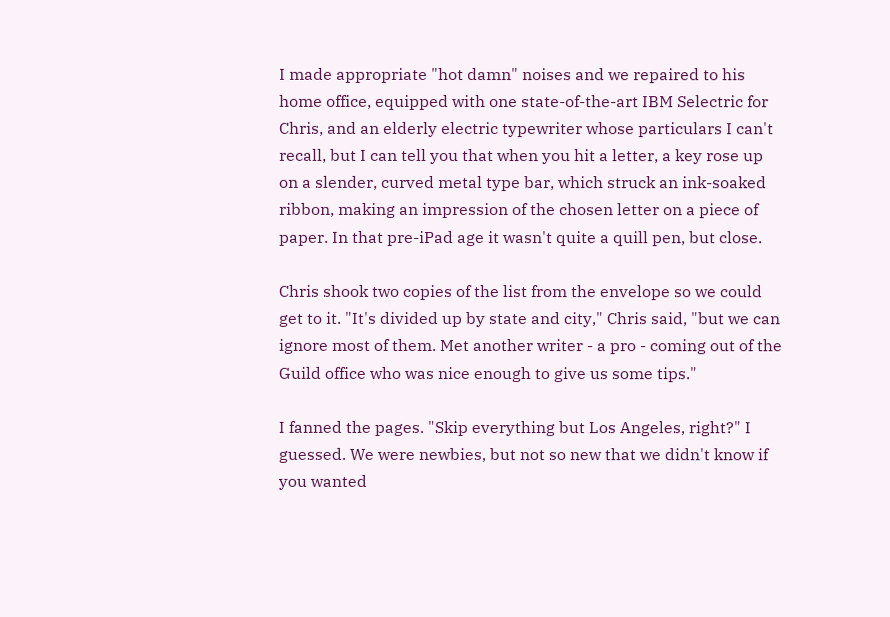I made appropriate "hot damn" noises and we repaired to his home office, equipped with one state-of-the-art IBM Selectric for Chris, and an elderly electric typewriter whose particulars I can't recall, but I can tell you that when you hit a letter, a key rose up on a slender, curved metal type bar, which struck an ink-soaked ribbon, making an impression of the chosen letter on a piece of paper. In that pre-iPad age it wasn't quite a quill pen, but close.

Chris shook two copies of the list from the envelope so we could get to it. "It's divided up by state and city," Chris said, "but we can ignore most of them. Met another writer - a pro - coming out of the Guild office who was nice enough to give us some tips."

I fanned the pages. "Skip everything but Los Angeles, right?" I guessed. We were newbies, but not so new that we didn't know if you wanted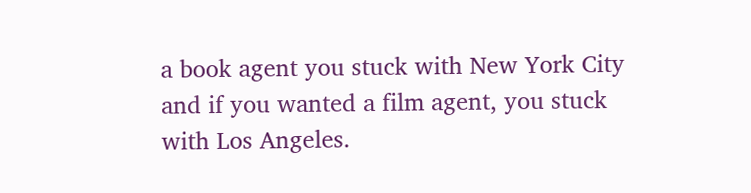a book agent you stuck with New York City and if you wanted a film agent, you stuck with Los Angeles.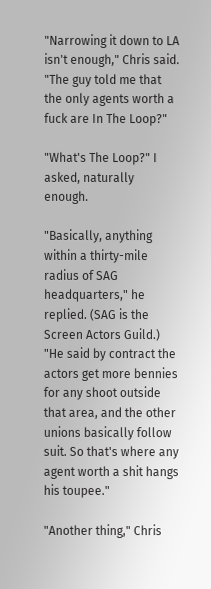"Narrowing it down to LA isn't enough," Chris said. "The guy told me that the only agents worth a fuck are In The Loop?"

"What's The Loop?" I asked, naturally enough.

"Basically, anything within a thirty-mile radius of SAG headquarters," he replied. (SAG is the Screen Actors Guild.) "He said by contract the actors get more bennies for any shoot outside that area, and the other unions basically follow suit. So that's where any agent worth a shit hangs his toupee."

"Another thing," Chris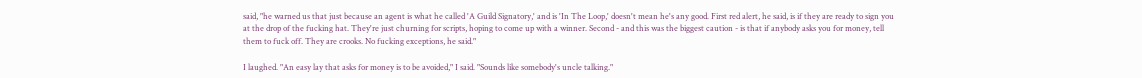said, "he warned us that just because an agent is what he called 'A Guild Signatory,' and is 'In The Loop,' doesn't mean he's any good. First red alert, he said, is if they are ready to sign you at the drop of the fucking hat. They're just churning for scripts, hoping to come up with a winner. Second - and this was the biggest caution - is that if anybody asks you for money, tell them to fuck off. They are crooks. No fucking exceptions, he said."

I laughed. "An easy lay that asks for money is to be avoided," I said. "Sounds like somebody's uncle talking."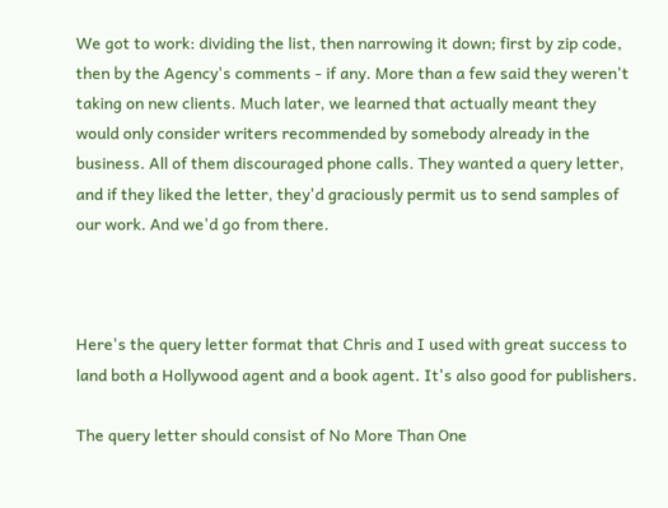We got to work: dividing the list, then narrowing it down; first by zip code, then by the Agency's comments - if any. More than a few said they weren't taking on new clients. Much later, we learned that actually meant they would only consider writers recommended by somebody already in the business. All of them discouraged phone calls. They wanted a query letter, and if they liked the letter, they'd graciously permit us to send samples of our work. And we'd go from there.



Here's the query letter format that Chris and I used with great success to land both a Hollywood agent and a book agent. It's also good for publishers.

The query letter should consist of No More Than One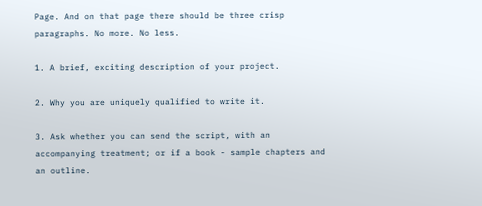Page. And on that page there should be three crisp paragraphs. No more. No less.

1. A brief, exciting description of your project.

2. Why you are uniquely qualified to write it.

3. Ask whether you can send the script, with an accompanying treatment; or if a book - sample chapters and an outline.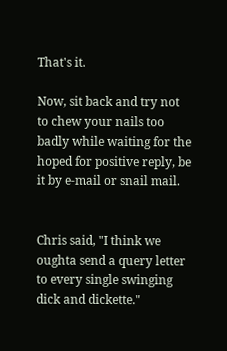That's it.

Now, sit back and try not to chew your nails too badly while waiting for the hoped for positive reply, be it by e-mail or snail mail.


Chris said, "I think we oughta send a query letter to every single swinging dick and dickette."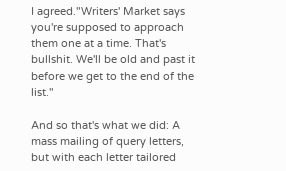I agreed."Writers' Market says you're supposed to approach them one at a time. That's bullshit. We'll be old and past it before we get to the end of the list."

And so that's what we did: A mass mailing of query letters, but with each letter tailored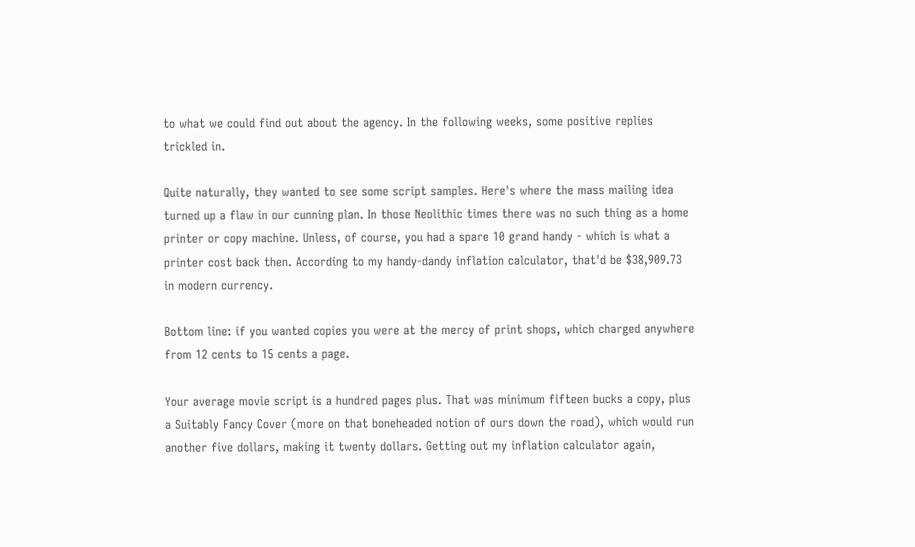to what we could find out about the agency. In the following weeks, some positive replies trickled in.

Quite naturally, they wanted to see some script samples. Here's where the mass mailing idea turned up a flaw in our cunning plan. In those Neolithic times there was no such thing as a home printer or copy machine. Unless, of course, you had a spare 10 grand handy - which is what a printer cost back then. According to my handy-dandy inflation calculator, that'd be $38,909.73 in modern currency.

Bottom line: if you wanted copies you were at the mercy of print shops, which charged anywhere from 12 cents to 15 cents a page.

Your average movie script is a hundred pages plus. That was minimum fifteen bucks a copy, plus a Suitably Fancy Cover (more on that boneheaded notion of ours down the road), which would run another five dollars, making it twenty dollars. Getting out my inflation calculator again,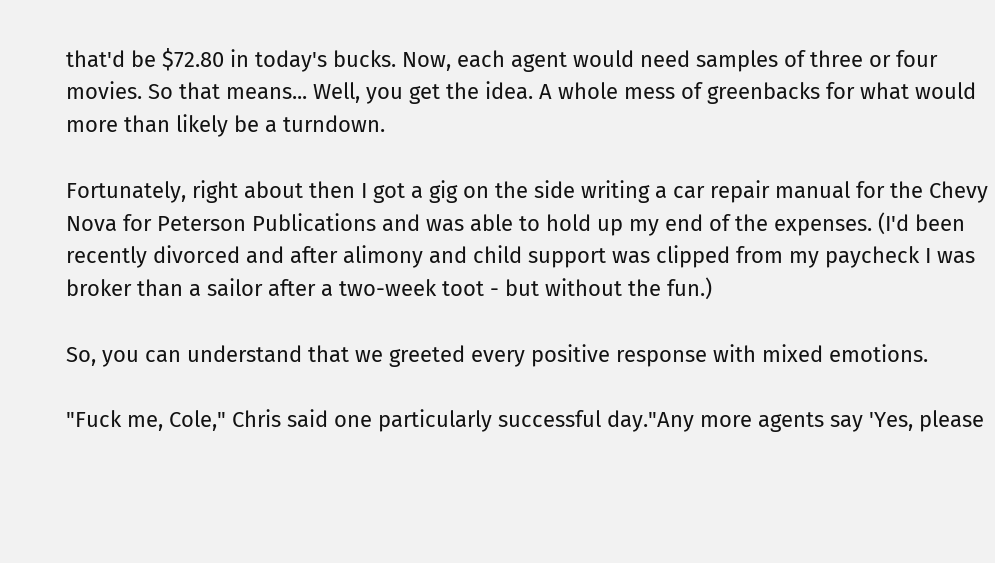that'd be $72.80 in today's bucks. Now, each agent would need samples of three or four movies. So that means... Well, you get the idea. A whole mess of greenbacks for what would more than likely be a turndown.

Fortunately, right about then I got a gig on the side writing a car repair manual for the Chevy Nova for Peterson Publications and was able to hold up my end of the expenses. (I'd been recently divorced and after alimony and child support was clipped from my paycheck I was broker than a sailor after a two-week toot - but without the fun.)

So, you can understand that we greeted every positive response with mixed emotions.

"Fuck me, Cole," Chris said one particularly successful day."Any more agents say 'Yes, please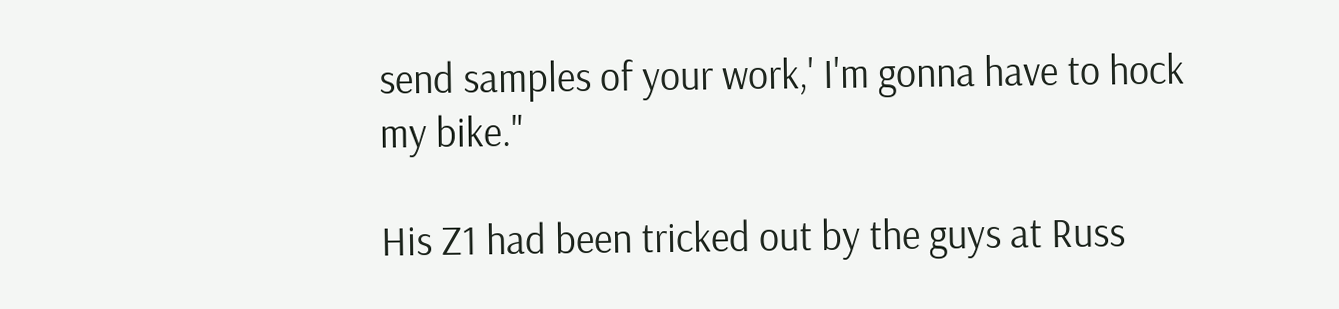send samples of your work,' I'm gonna have to hock my bike."

His Z1 had been tricked out by the guys at Russ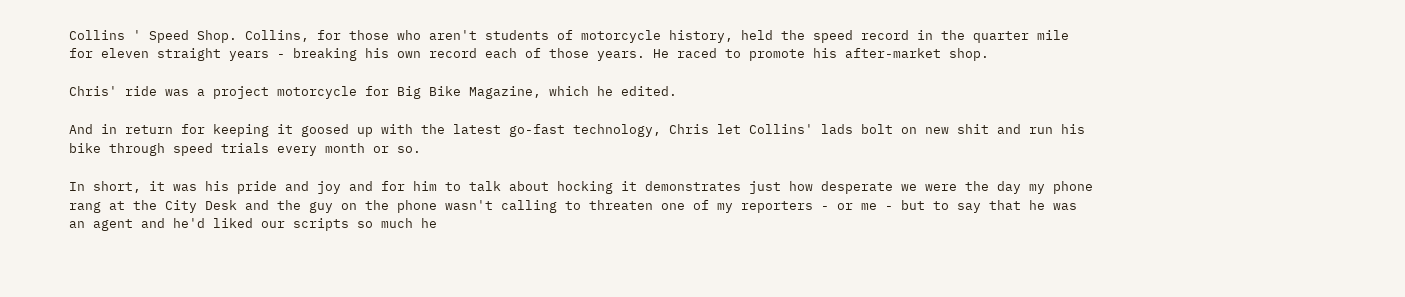Collins ' Speed Shop. Collins, for those who aren't students of motorcycle history, held the speed record in the quarter mile for eleven straight years - breaking his own record each of those years. He raced to promote his after-market shop.

Chris' ride was a project motorcycle for Big Bike Magazine, which he edited.

And in return for keeping it goosed up with the latest go-fast technology, Chris let Collins' lads bolt on new shit and run his bike through speed trials every month or so.

In short, it was his pride and joy and for him to talk about hocking it demonstrates just how desperate we were the day my phone rang at the City Desk and the guy on the phone wasn't calling to threaten one of my reporters - or me - but to say that he was an agent and he'd liked our scripts so much he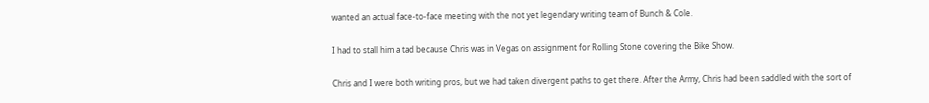wanted an actual face-to-face meeting with the not yet legendary writing team of Bunch & Cole.

I had to stall him a tad because Chris was in Vegas on assignment for Rolling Stone covering the Bike Show.

Chris and I were both writing pros, but we had taken divergent paths to get there. After the Army, Chris had been saddled with the sort of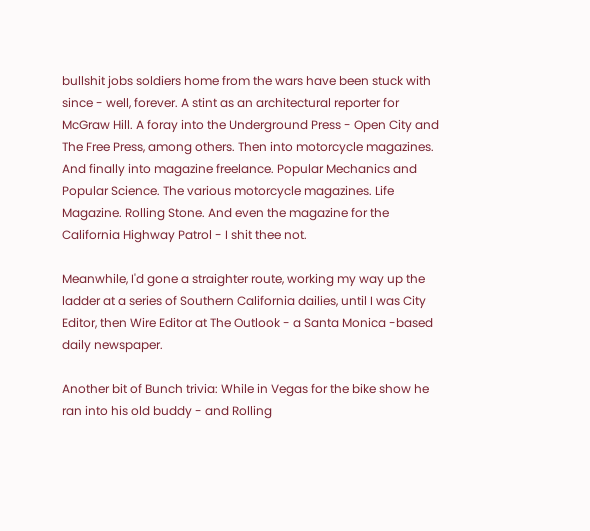bullshit jobs soldiers home from the wars have been stuck with since - well, forever. A stint as an architectural reporter for McGraw Hill. A foray into the Underground Press - Open City and The Free Press, among others. Then into motorcycle magazines. And finally into magazine freelance. Popular Mechanics and Popular Science. The various motorcycle magazines. Life Magazine. Rolling Stone. And even the magazine for the California Highway Patrol - I shit thee not.

Meanwhile, I'd gone a straighter route, working my way up the ladder at a series of Southern California dailies, until I was City Editor, then Wire Editor at The Outlook - a Santa Monica -based daily newspaper.

Another bit of Bunch trivia: While in Vegas for the bike show he ran into his old buddy - and Rolling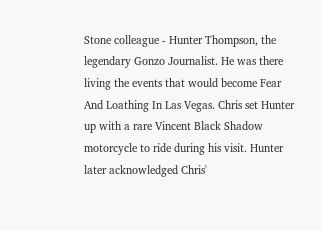Stone colleague - Hunter Thompson, the legendary Gonzo Journalist. He was there living the events that would become Fear And Loathing In Las Vegas. Chris set Hunter up with a rare Vincent Black Shadow motorcycle to ride during his visit. Hunter later acknowledged Chris'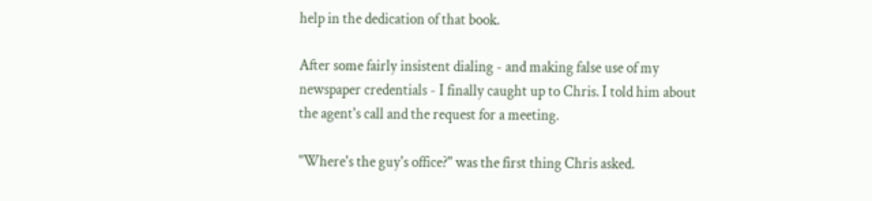help in the dedication of that book.

After some fairly insistent dialing - and making false use of my newspaper credentials - I finally caught up to Chris. I told him about the agent's call and the request for a meeting.

"Where's the guy's office?" was the first thing Chris asked.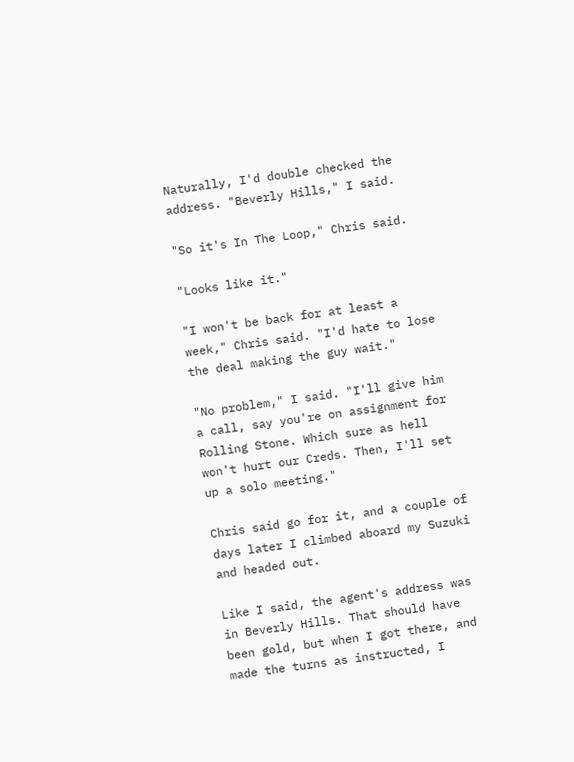Naturally, I'd double checked the address. "Beverly Hills," I said.

"So it's In The Loop," Chris said.

"Looks like it."

"I won't be back for at least a week," Chris said. "I'd hate to lose the deal making the guy wait."

"No problem," I said. "I'll give him a call, say you're on assignment for Rolling Stone. Which sure as hell won't hurt our Creds. Then, I'll set up a solo meeting."

Chris said go for it, and a couple of days later I climbed aboard my Suzuki and headed out.

Like I said, the agent's address was in Beverly Hills. That should have been gold, but when I got there, and made the turns as instructed, I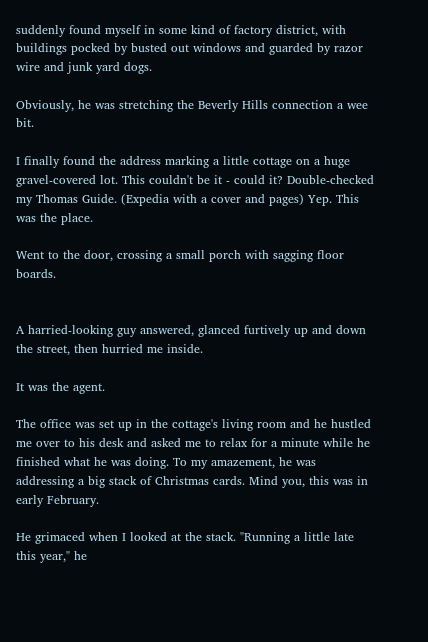suddenly found myself in some kind of factory district, with buildings pocked by busted out windows and guarded by razor wire and junk yard dogs.

Obviously, he was stretching the Beverly Hills connection a wee bit.

I finally found the address marking a little cottage on a huge gravel-covered lot. This couldn't be it - could it? Double-checked my Thomas Guide. (Expedia with a cover and pages) Yep. This was the place.

Went to the door, crossing a small porch with sagging floor boards.


A harried-looking guy answered, glanced furtively up and down the street, then hurried me inside.

It was the agent.

The office was set up in the cottage's living room and he hustled me over to his desk and asked me to relax for a minute while he finished what he was doing. To my amazement, he was addressing a big stack of Christmas cards. Mind you, this was in early February.

He grimaced when I looked at the stack. "Running a little late this year," he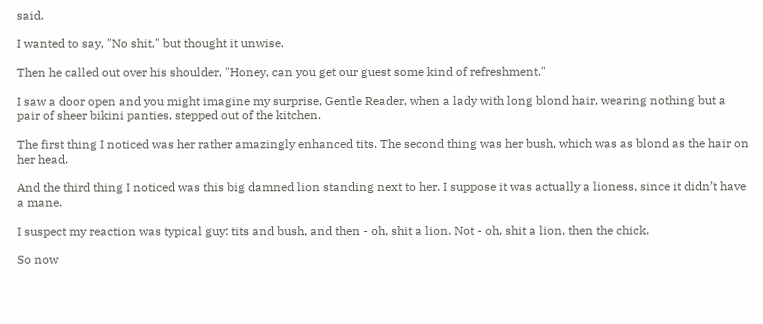said.

I wanted to say, "No shit," but thought it unwise.

Then he called out over his shoulder, "Honey, can you get our guest some kind of refreshment."

I saw a door open and you might imagine my surprise, Gentle Reader, when a lady with long blond hair, wearing nothing but a pair of sheer bikini panties, stepped out of the kitchen.

The first thing I noticed was her rather amazingly enhanced tits. The second thing was her bush, which was as blond as the hair on her head.

And the third thing I noticed was this big damned lion standing next to her. I suppose it was actually a lioness, since it didn’t have a mane.

I suspect my reaction was typical guy: tits and bush, and then - oh, shit a lion. Not - oh, shit a lion, then the chick.

So now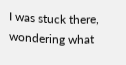I was stuck there, wondering what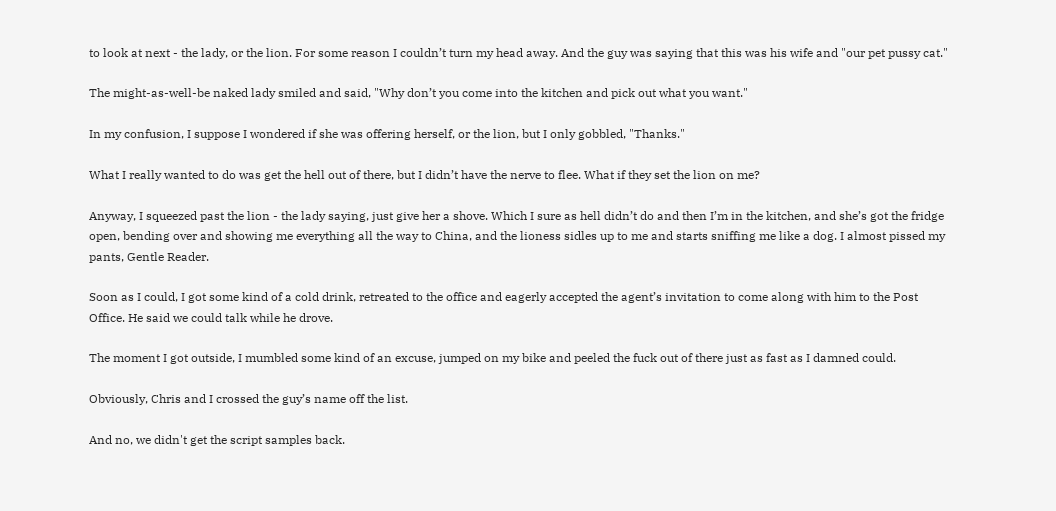to look at next - the lady, or the lion. For some reason I couldn’t turn my head away. And the guy was saying that this was his wife and "our pet pussy cat."

The might-as-well-be naked lady smiled and said, "Why don’t you come into the kitchen and pick out what you want."

In my confusion, I suppose I wondered if she was offering herself, or the lion, but I only gobbled, "Thanks."

What I really wanted to do was get the hell out of there, but I didn’t have the nerve to flee. What if they set the lion on me?

Anyway, I squeezed past the lion - the lady saying, just give her a shove. Which I sure as hell didn’t do and then I’m in the kitchen, and she’s got the fridge open, bending over and showing me everything all the way to China, and the lioness sidles up to me and starts sniffing me like a dog. I almost pissed my pants, Gentle Reader.

Soon as I could, I got some kind of a cold drink, retreated to the office and eagerly accepted the agent’s invitation to come along with him to the Post Office. He said we could talk while he drove.

The moment I got outside, I mumbled some kind of an excuse, jumped on my bike and peeled the fuck out of there just as fast as I damned could.

Obviously, Chris and I crossed the guy’s name off the list.

And no, we didn't get the script samples back.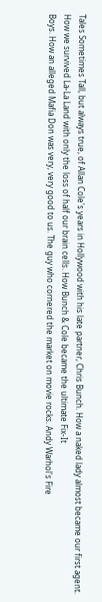Tales Sometimes Tall, but always true, of Allan Cole's years in Hollywood with his late partner, Chris Bunch. How a naked lady almost became our first agent. How we survived La-La Land with only the loss of half our brain cells. How Bunch & Cole became the ultimate Fix-It
Boys. How an alleged Mafia Don was very, very good to us. The guy who cornered the market on movie rocks. Andy Warhol's Fire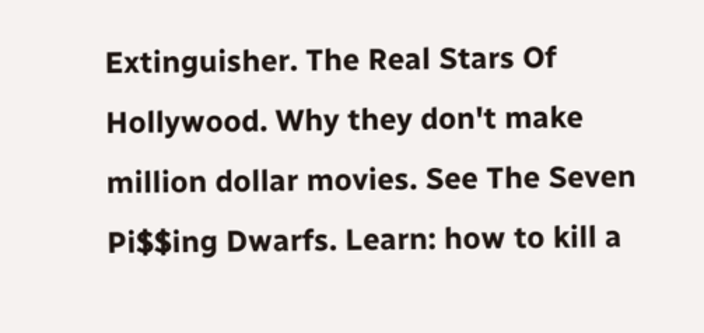Extinguisher. The Real Stars Of Hollywood. Why they don't make million dollar movies. See The Seven Pi$$ing Dwarfs. Learn: how to kill a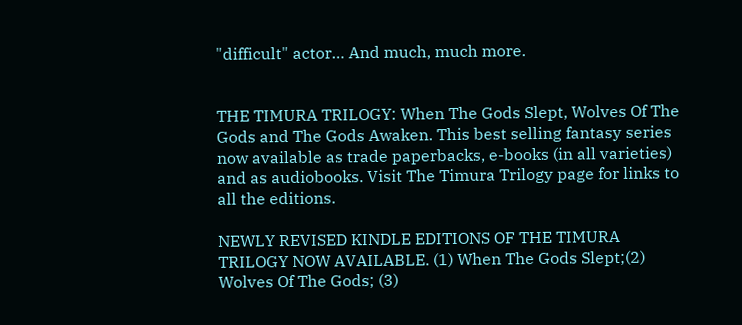"difficult" actor… And much, much more.


THE TIMURA TRILOGY: When The Gods Slept, Wolves Of The Gods and The Gods Awaken. This best selling fantasy series now available as trade paperbacks, e-books (in all varieties) and as audiobooks. Visit The Timura Trilogy page for links to all the editions.

NEWLY REVISED KINDLE EDITIONS OF THE TIMURA TRILOGY NOW AVAILABLE. (1) When The Gods Slept;(2) Wolves Of The Gods; (3)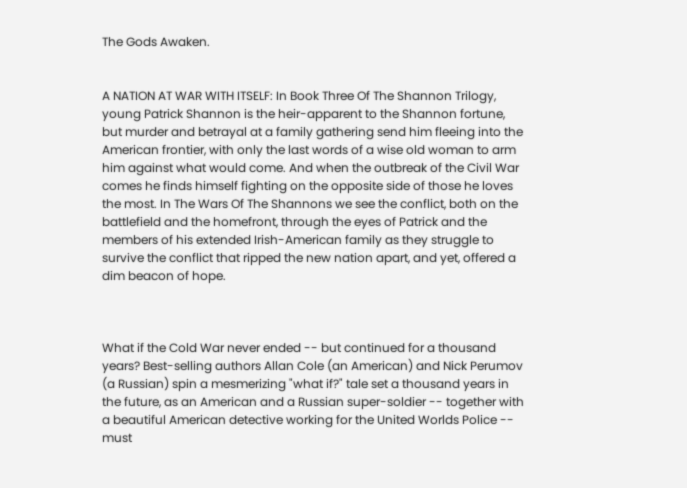The Gods Awaken.


A NATION AT WAR WITH ITSELF: In Book Three Of The Shannon Trilogy, young Patrick Shannon is the heir-apparent to the Shannon fortune, but murder and betrayal at a family gathering send him fleeing into the American frontier, with only the last words of a wise old woman to arm him against what would come. And when the outbreak of the Civil War comes he finds himself fighting on the opposite side of those he loves the most. In The Wars Of The Shannons we see the conflict, both on the battlefield and the homefront, through the eyes of Patrick and the members of his extended Irish-American family as they struggle to survive the conflict that ripped the new nation apart, and yet, offered a dim beacon of hope.



What if the Cold War never ended -- but continued for a thousand years? Best-selling authors Allan Cole (an American) and Nick Perumov (a Russian) spin a mesmerizing "what if?" tale set a thousand years in the future, as an American and a Russian super-soldier -- together with a beautiful American detective working for the United Worlds Police -- must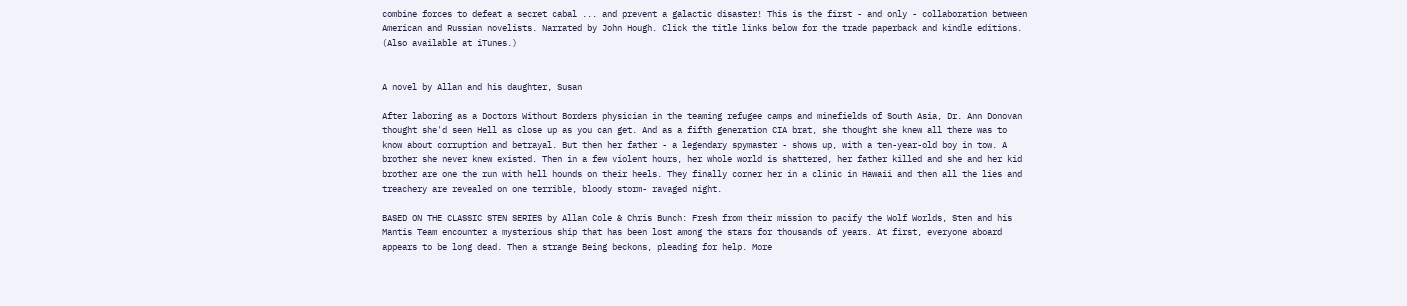combine forces to defeat a secret cabal ... and prevent a galactic disaster! This is the first - and only - collaboration between American and Russian novelists. Narrated by John Hough. Click the title links below for the trade paperback and kindle editions. (Also available at iTunes.)


A novel by Allan and his daughter, Susan

After laboring as a Doctors Without Borders physician in the teaming refugee camps and minefields of South Asia, Dr. Ann Donovan thought she'd seen Hell as close up as you can get. And as a fifth generation CIA brat, she thought she knew all there was to know about corruption and betrayal. But then her father - a legendary spymaster - shows up, with a ten-year-old boy in tow. A brother she never knew existed. Then in a few violent hours, her whole world is shattered, her father killed and she and her kid brother are one the run with hell hounds on their heels. They finally corner her in a clinic in Hawaii and then all the lies and treachery are revealed on one terrible, bloody storm- ravaged night.

BASED ON THE CLASSIC STEN SERIES by Allan Cole & Chris Bunch: Fresh from their mission to pacify the Wolf Worlds, Sten and his Mantis Team encounter a mysterious ship that has been lost among the stars for thousands of years. At first, everyone aboard appears to be long dead. Then a strange Being beckons, pleading for help. More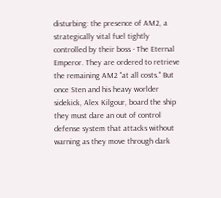disturbing: the presence of AM2, a strategically vital fuel tightly controlled by their boss - The Eternal Emperor. They are ordered to retrieve the remaining AM2 "at all costs." But once Sten and his heavy worlder sidekick, Alex Kilgour, board the ship they must dare an out of control defense system that attacks without warning as they move through dark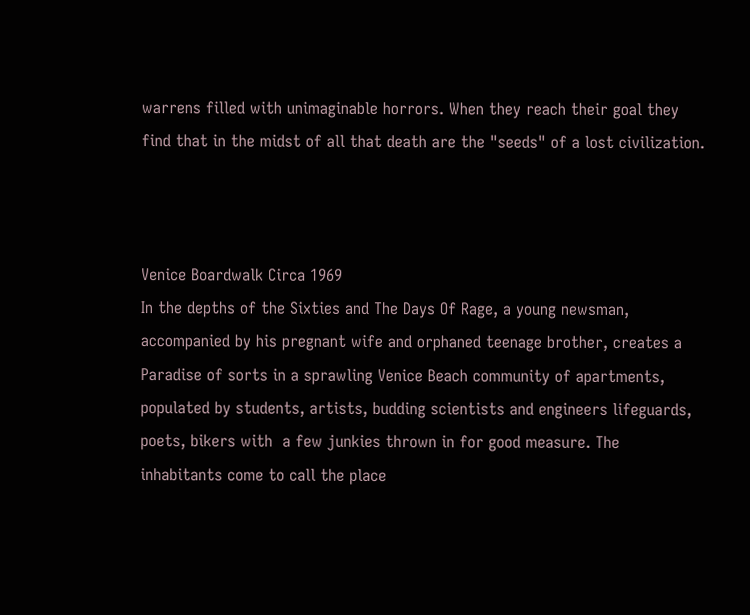warrens filled with unimaginable horrors. When they reach their goal they find that in the midst of all that death are the "seeds" of a lost civilization.



Venice Boardwalk Circa 1969
In the depths of the Sixties and The Days Of Rage, a young newsman, accompanied by his pregnant wife and orphaned teenage brother, creates a Paradise of sorts in a sprawling Venice Beach community of apartments, populated by students, artists, budding scientists and engineers lifeguards, poets, bikers with  a few junkies thrown in for good measure. The inhabitants come to call the place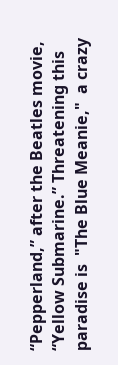“Pepperland,” after the Beatles movie, “Yellow Submarine.” Threatening this paradise is  "The Blue Meanie,"  a crazy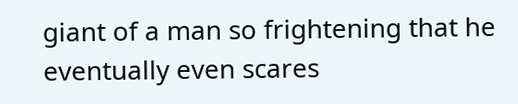giant of a man so frightening that he eventually even scares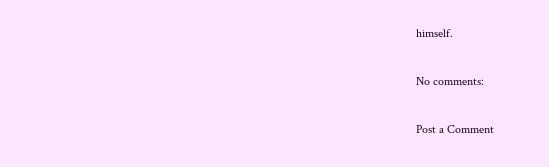himself.

No comments:

Post a Comment